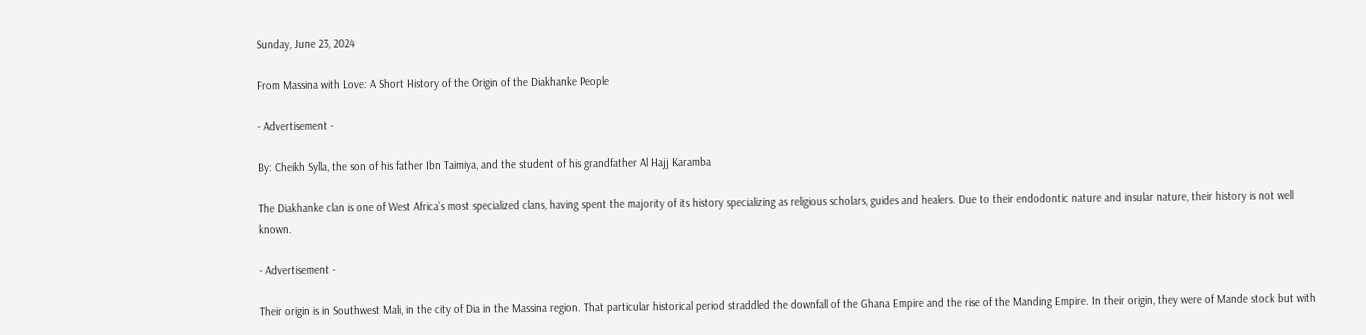Sunday, June 23, 2024

From Massina with Love: A Short History of the Origin of the Diakhanke People

- Advertisement -

By: Cheikh Sylla, the son of his father Ibn Taimiya, and the student of his grandfather Al Hajj Karamba

The Diakhanke clan is one of West Africa’s most specialized clans, having spent the majority of its history specializing as religious scholars, guides and healers. Due to their endodontic nature and insular nature, their history is not well known.

- Advertisement -

Their origin is in Southwest Mali, in the city of Dia in the Massina region. That particular historical period straddled the downfall of the Ghana Empire and the rise of the Manding Empire. In their origin, they were of Mande stock but with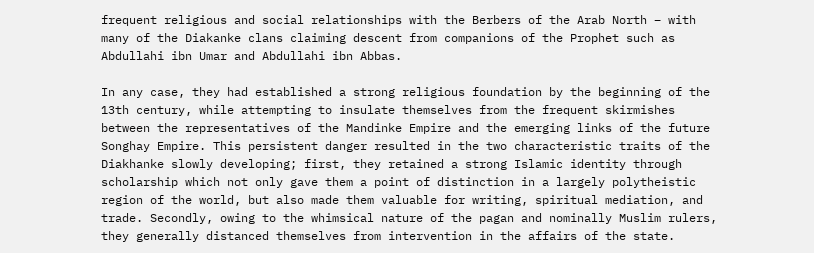frequent religious and social relationships with the Berbers of the Arab North – with many of the Diakanke clans claiming descent from companions of the Prophet such as Abdullahi ibn Umar and Abdullahi ibn Abbas.

In any case, they had established a strong religious foundation by the beginning of the 13th century, while attempting to insulate themselves from the frequent skirmishes between the representatives of the Mandinke Empire and the emerging links of the future Songhay Empire. This persistent danger resulted in the two characteristic traits of the Diakhanke slowly developing; first, they retained a strong Islamic identity through scholarship which not only gave them a point of distinction in a largely polytheistic region of the world, but also made them valuable for writing, spiritual mediation, and trade. Secondly, owing to the whimsical nature of the pagan and nominally Muslim rulers, they generally distanced themselves from intervention in the affairs of the state.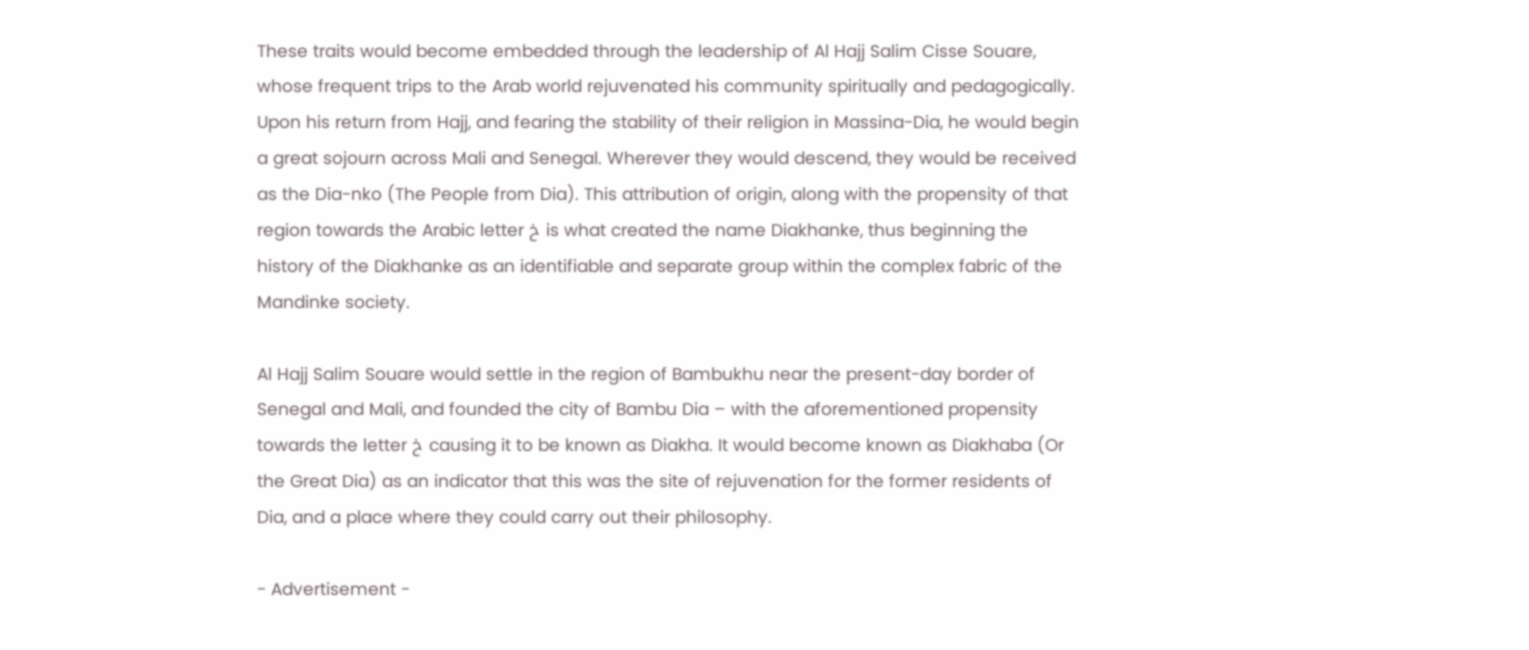These traits would become embedded through the leadership of Al Hajj Salim Cisse Souare, whose frequent trips to the Arab world rejuvenated his community spiritually and pedagogically. Upon his return from Hajj, and fearing the stability of their religion in Massina-Dia, he would begin a great sojourn across Mali and Senegal. Wherever they would descend, they would be received as the Dia-nko (The People from Dia). This attribution of origin, along with the propensity of that region towards the Arabic letter خ is what created the name Diakhanke, thus beginning the history of the Diakhanke as an identifiable and separate group within the complex fabric of the Mandinke society.

Al Hajj Salim Souare would settle in the region of Bambukhu near the present-day border of Senegal and Mali, and founded the city of Bambu Dia – with the aforementioned propensity towards the letter خ causing it to be known as Diakha. It would become known as Diakhaba (Or the Great Dia) as an indicator that this was the site of rejuvenation for the former residents of Dia, and a place where they could carry out their philosophy.

- Advertisement -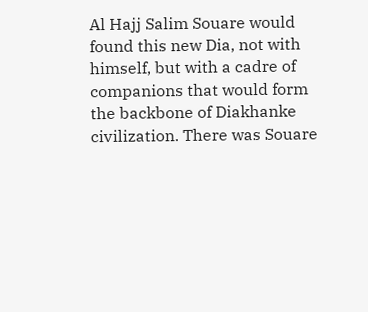Al Hajj Salim Souare would found this new Dia, not with himself, but with a cadre of companions that would form the backbone of Diakhanke civilization. There was Souare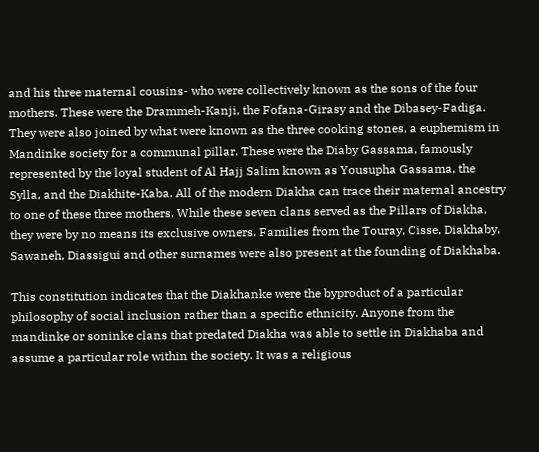and his three maternal cousins- who were collectively known as the sons of the four mothers. These were the Drammeh-Kanji, the Fofana-Girasy and the Dibasey-Fadiga. They were also joined by what were known as the three cooking stones, a euphemism in Mandinke society for a communal pillar. These were the Diaby Gassama, famously represented by the loyal student of Al Hajj Salim known as Yousupha Gassama, the Sylla, and the Diakhite-Kaba. All of the modern Diakha can trace their maternal ancestry to one of these three mothers. While these seven clans served as the Pillars of Diakha, they were by no means its exclusive owners. Families from the Touray, Cisse, Diakhaby, Sawaneh, Diassigui and other surnames were also present at the founding of Diakhaba.

This constitution indicates that the Diakhanke were the byproduct of a particular philosophy of social inclusion rather than a specific ethnicity. Anyone from the mandinke or soninke clans that predated Diakha was able to settle in Diakhaba and assume a particular role within the society. It was a religious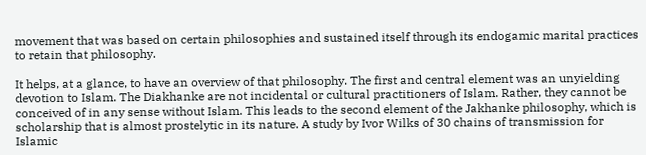movement that was based on certain philosophies and sustained itself through its endogamic marital practices to retain that philosophy.

It helps, at a glance, to have an overview of that philosophy. The first and central element was an unyielding devotion to Islam. The Diakhanke are not incidental or cultural practitioners of Islam. Rather, they cannot be conceived of in any sense without Islam. This leads to the second element of the Jakhanke philosophy, which is scholarship that is almost prostelytic in its nature. A study by Ivor Wilks of 30 chains of transmission for Islamic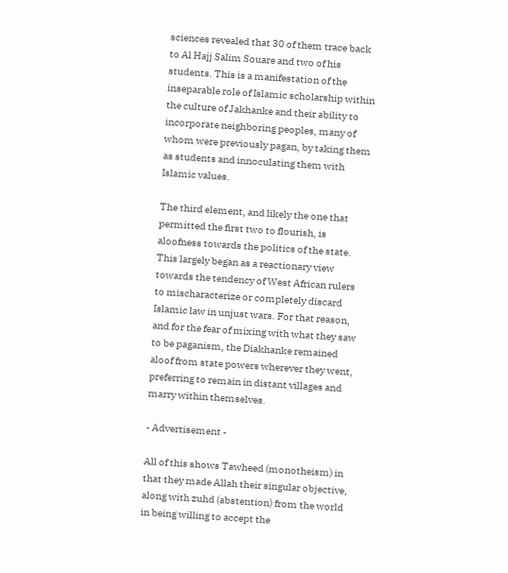sciences revealed that 30 of them trace back to Al Hajj Salim Souare and two of his students. This is a manifestation of the inseparable role of Islamic scholarship within the culture of Jakhanke and their ability to incorporate neighboring peoples, many of whom were previously pagan, by taking them as students and innoculating them with Islamic values.

The third element, and likely the one that permitted the first two to flourish, is aloofness towards the politics of the state. This largely began as a reactionary view towards the tendency of West African rulers to mischaracterize or completely discard Islamic law in unjust wars. For that reason, and for the fear of mixing with what they saw to be paganism, the Diakhanke remained aloof from state powers wherever they went, preferring to remain in distant villages and marry within themselves.

- Advertisement -

All of this shows Tawheed (monotheism) in that they made Allah their singular objective, along with zuhd (abstention) from the world in being willing to accept the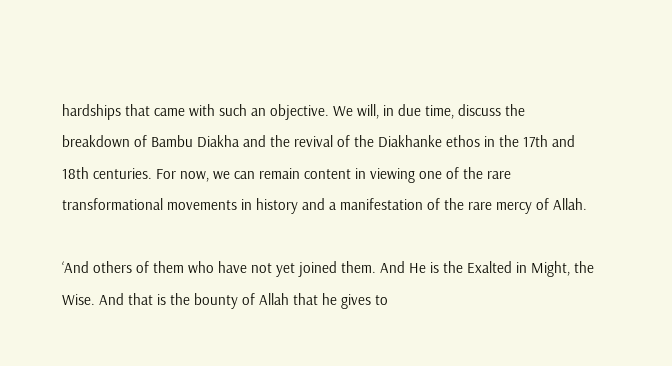hardships that came with such an objective. We will, in due time, discuss the breakdown of Bambu Diakha and the revival of the Diakhanke ethos in the 17th and 18th centuries. For now, we can remain content in viewing one of the rare transformational movements in history and a manifestation of the rare mercy of Allah.

‘And others of them who have not yet joined them. And He is the Exalted in Might, the Wise. And that is the bounty of Allah that he gives to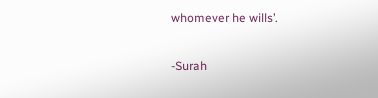whomever he wills’.

-Surah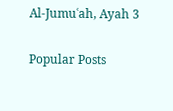Al-Jumuʿah, Ayah 3

Popular Posts